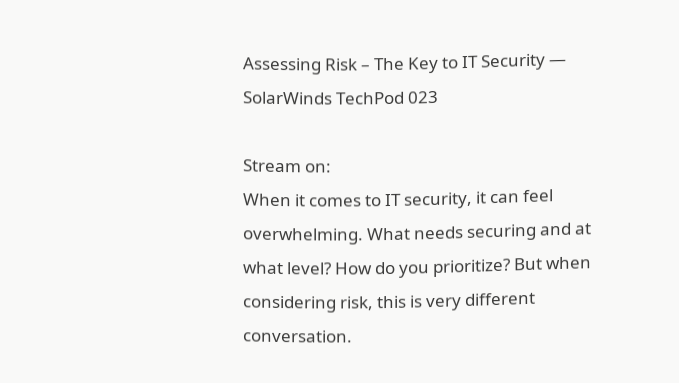Assessing Risk – The Key to IT Security — SolarWinds TechPod 023

Stream on:
When it comes to IT security, it can feel overwhelming. What needs securing and at what level? How do you prioritize? But when considering risk, this is very different conversation.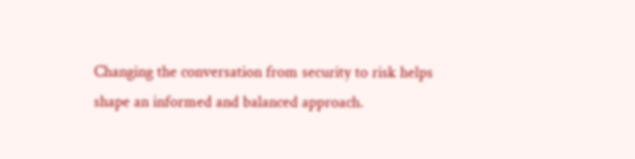Changing the conversation from security to risk helps shape an informed and balanced approach.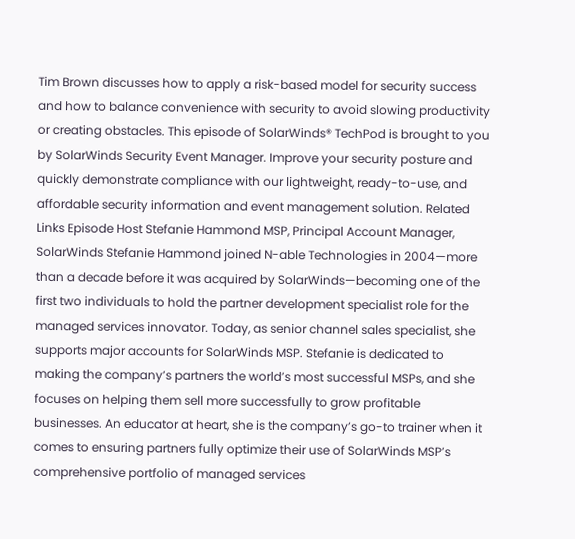Tim Brown discusses how to apply a risk-based model for security success and how to balance convenience with security to avoid slowing productivity or creating obstacles. This episode of SolarWinds® TechPod is brought to you by SolarWinds Security Event Manager. Improve your security posture and quickly demonstrate compliance with our lightweight, ready-to-use, and affordable security information and event management solution. Related Links Episode Host Stefanie Hammond MSP, Principal Account Manager, SolarWinds Stefanie Hammond joined N-able Technologies in 2004—more than a decade before it was acquired by SolarWinds—becoming one of the first two individuals to hold the partner development specialist role for the managed services innovator. Today, as senior channel sales specialist, she supports major accounts for SolarWinds MSP. Stefanie is dedicated to making the company’s partners the world’s most successful MSPs, and she focuses on helping them sell more successfully to grow profitable businesses. An educator at heart, she is the company’s go-to trainer when it comes to ensuring partners fully optimize their use of SolarWinds MSP’s comprehensive portfolio of managed services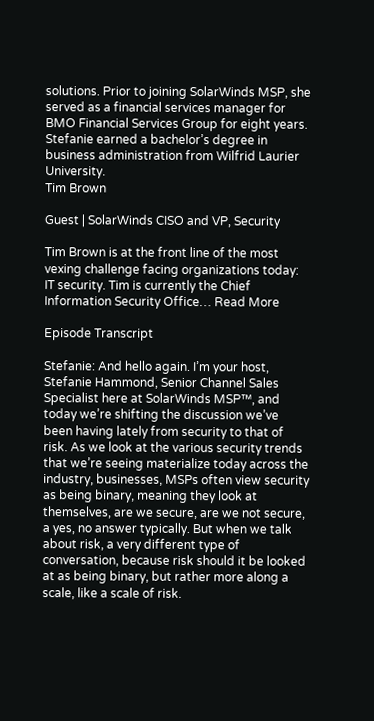solutions. Prior to joining SolarWinds MSP, she served as a financial services manager for BMO Financial Services Group for eight years. Stefanie earned a bachelor’s degree in business administration from Wilfrid Laurier University.
Tim Brown

Guest | SolarWinds CISO and VP, Security

Tim Brown is at the front line of the most vexing challenge facing organizations today: IT security. Tim is currently the Chief Information Security Office… Read More

Episode Transcript

Stefanie: And hello again. I’m your host, Stefanie Hammond, Senior Channel Sales Specialist here at SolarWinds MSP™, and today we’re shifting the discussion we’ve been having lately from security to that of risk. As we look at the various security trends that we’re seeing materialize today across the industry, businesses, MSPs often view security as being binary, meaning they look at themselves, are we secure, are we not secure, a yes, no answer typically. But when we talk about risk, a very different type of conversation, because risk should it be looked at as being binary, but rather more along a scale, like a scale of risk.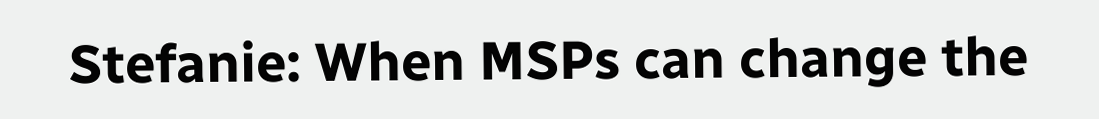Stefanie: When MSPs can change the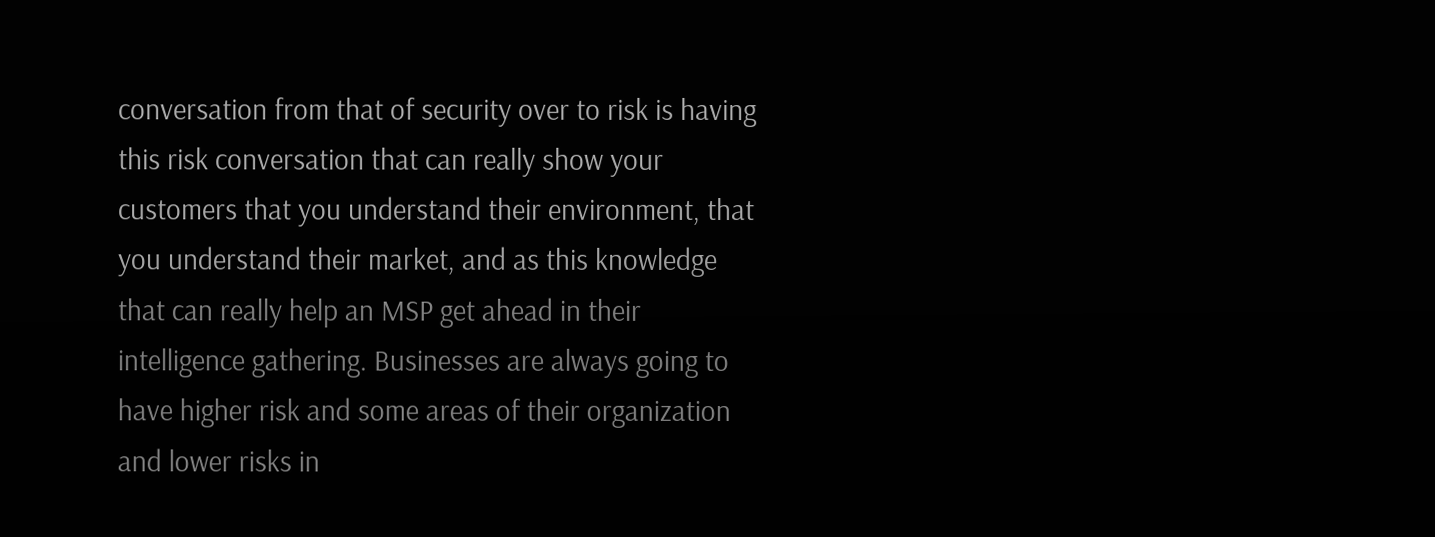conversation from that of security over to risk is having this risk conversation that can really show your customers that you understand their environment, that you understand their market, and as this knowledge that can really help an MSP get ahead in their intelligence gathering. Businesses are always going to have higher risk and some areas of their organization and lower risks in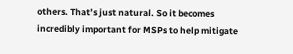others. That’s just natural. So it becomes incredibly important for MSPs to help mitigate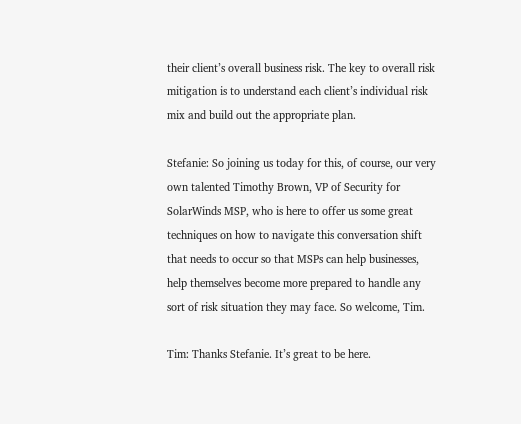their client’s overall business risk. The key to overall risk mitigation is to understand each client’s individual risk mix and build out the appropriate plan.

Stefanie: So joining us today for this, of course, our very own talented Timothy Brown, VP of Security for SolarWinds MSP, who is here to offer us some great techniques on how to navigate this conversation shift that needs to occur so that MSPs can help businesses, help themselves become more prepared to handle any sort of risk situation they may face. So welcome, Tim.

Tim: Thanks Stefanie. It’s great to be here.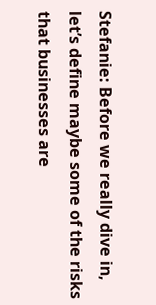Stefanie: Before we really dive in, let’s define maybe some of the risks that businesses are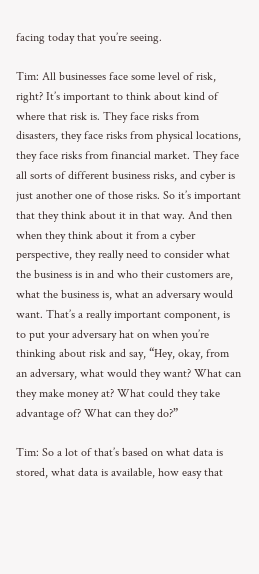facing today that you’re seeing.

Tim: All businesses face some level of risk, right? It’s important to think about kind of where that risk is. They face risks from disasters, they face risks from physical locations, they face risks from financial market. They face all sorts of different business risks, and cyber is just another one of those risks. So it’s important that they think about it in that way. And then when they think about it from a cyber perspective, they really need to consider what the business is in and who their customers are, what the business is, what an adversary would want. That’s a really important component, is to put your adversary hat on when you’re thinking about risk and say, “Hey, okay, from an adversary, what would they want? What can they make money at? What could they take advantage of? What can they do?”

Tim: So a lot of that’s based on what data is stored, what data is available, how easy that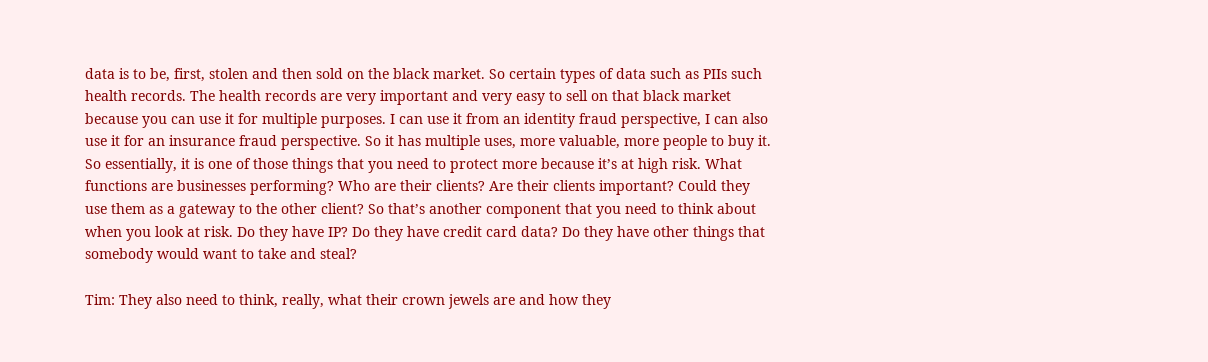data is to be, first, stolen and then sold on the black market. So certain types of data such as PIIs such health records. The health records are very important and very easy to sell on that black market because you can use it for multiple purposes. I can use it from an identity fraud perspective, I can also use it for an insurance fraud perspective. So it has multiple uses, more valuable, more people to buy it. So essentially, it is one of those things that you need to protect more because it’s at high risk. What functions are businesses performing? Who are their clients? Are their clients important? Could they use them as a gateway to the other client? So that’s another component that you need to think about when you look at risk. Do they have IP? Do they have credit card data? Do they have other things that somebody would want to take and steal?

Tim: They also need to think, really, what their crown jewels are and how they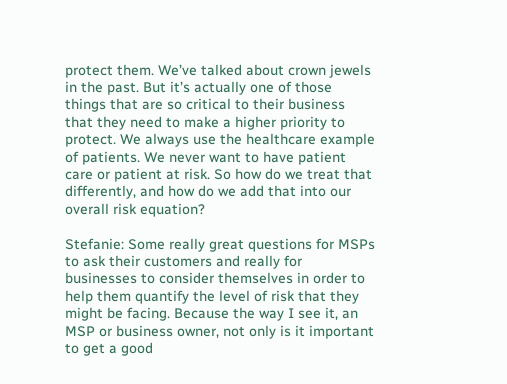protect them. We’ve talked about crown jewels in the past. But it’s actually one of those things that are so critical to their business that they need to make a higher priority to protect. We always use the healthcare example of patients. We never want to have patient care or patient at risk. So how do we treat that differently, and how do we add that into our overall risk equation?

Stefanie: Some really great questions for MSPs to ask their customers and really for businesses to consider themselves in order to help them quantify the level of risk that they might be facing. Because the way I see it, an MSP or business owner, not only is it important to get a good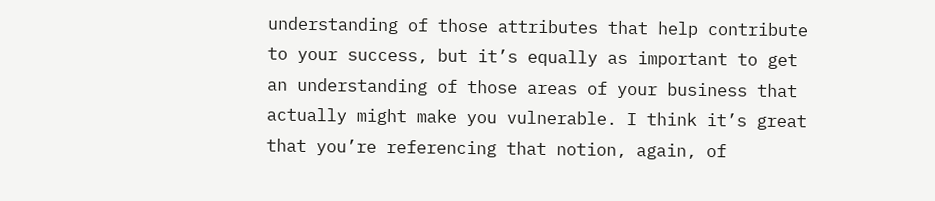understanding of those attributes that help contribute to your success, but it’s equally as important to get an understanding of those areas of your business that actually might make you vulnerable. I think it’s great that you’re referencing that notion, again, of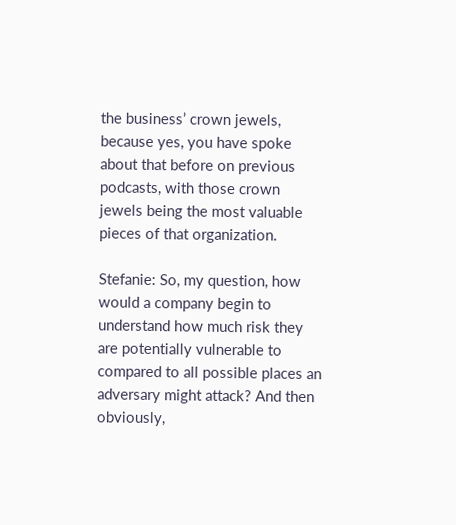the business’ crown jewels, because yes, you have spoke about that before on previous podcasts, with those crown jewels being the most valuable pieces of that organization.

Stefanie: So, my question, how would a company begin to understand how much risk they are potentially vulnerable to compared to all possible places an adversary might attack? And then obviously,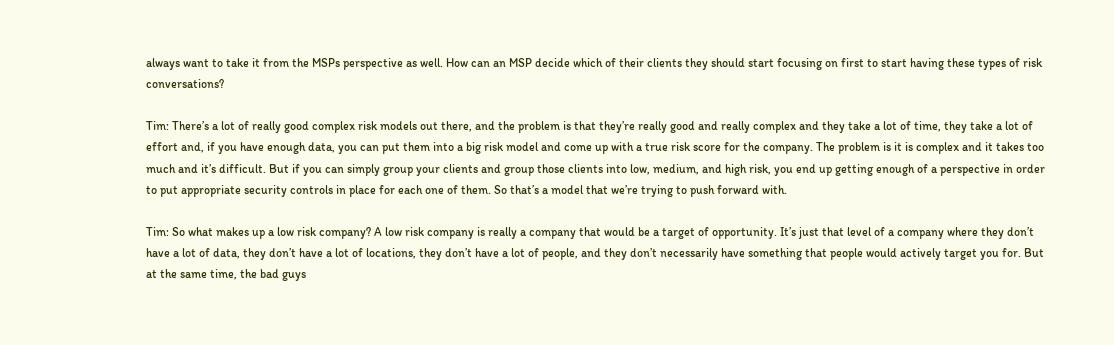always want to take it from the MSPs perspective as well. How can an MSP decide which of their clients they should start focusing on first to start having these types of risk conversations?

Tim: There’s a lot of really good complex risk models out there, and the problem is that they’re really good and really complex and they take a lot of time, they take a lot of effort and, if you have enough data, you can put them into a big risk model and come up with a true risk score for the company. The problem is it is complex and it takes too much and it’s difficult. But if you can simply group your clients and group those clients into low, medium, and high risk, you end up getting enough of a perspective in order to put appropriate security controls in place for each one of them. So that’s a model that we’re trying to push forward with.

Tim: So what makes up a low risk company? A low risk company is really a company that would be a target of opportunity. It’s just that level of a company where they don’t have a lot of data, they don’t have a lot of locations, they don’t have a lot of people, and they don’t necessarily have something that people would actively target you for. But at the same time, the bad guys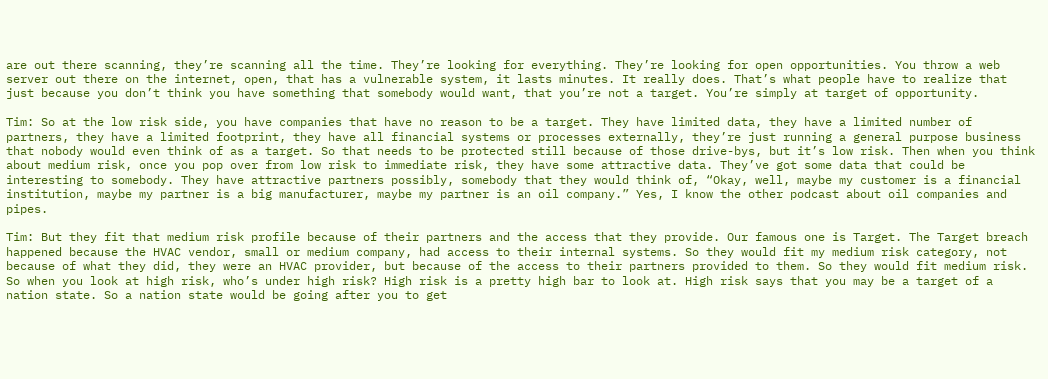are out there scanning, they’re scanning all the time. They’re looking for everything. They’re looking for open opportunities. You throw a web server out there on the internet, open, that has a vulnerable system, it lasts minutes. It really does. That’s what people have to realize that just because you don’t think you have something that somebody would want, that you’re not a target. You’re simply at target of opportunity.

Tim: So at the low risk side, you have companies that have no reason to be a target. They have limited data, they have a limited number of partners, they have a limited footprint, they have all financial systems or processes externally, they’re just running a general purpose business that nobody would even think of as a target. So that needs to be protected still because of those drive-bys, but it’s low risk. Then when you think about medium risk, once you pop over from low risk to immediate risk, they have some attractive data. They’ve got some data that could be interesting to somebody. They have attractive partners possibly, somebody that they would think of, “Okay, well, maybe my customer is a financial institution, maybe my partner is a big manufacturer, maybe my partner is an oil company.” Yes, I know the other podcast about oil companies and pipes.

Tim: But they fit that medium risk profile because of their partners and the access that they provide. Our famous one is Target. The Target breach happened because the HVAC vendor, small or medium company, had access to their internal systems. So they would fit my medium risk category, not because of what they did, they were an HVAC provider, but because of the access to their partners provided to them. So they would fit medium risk. So when you look at high risk, who’s under high risk? High risk is a pretty high bar to look at. High risk says that you may be a target of a nation state. So a nation state would be going after you to get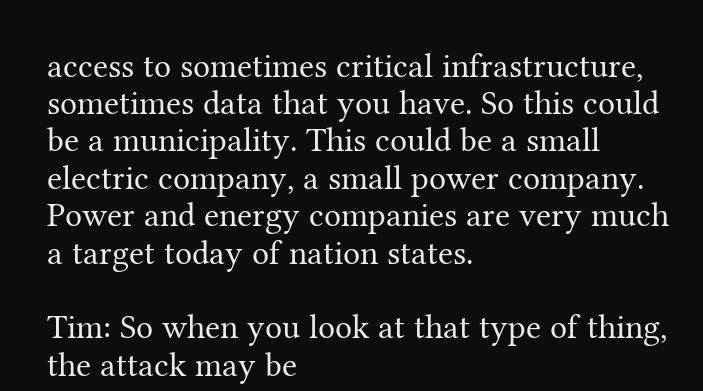access to sometimes critical infrastructure, sometimes data that you have. So this could be a municipality. This could be a small electric company, a small power company. Power and energy companies are very much a target today of nation states.

Tim: So when you look at that type of thing, the attack may be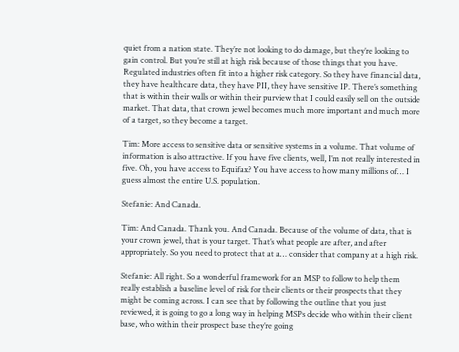quiet from a nation state. They’re not looking to do damage, but they’re looking to gain control. But you’re still at high risk because of those things that you have. Regulated industries often fit into a higher risk category. So they have financial data, they have healthcare data, they have PII, they have sensitive IP. There’s something that is within their walls or within their purview that I could easily sell on the outside market. That data, that crown jewel becomes much more important and much more of a target, so they become a target.

Tim: More access to sensitive data or sensitive systems in a volume. That volume of information is also attractive. If you have five clients, well, I’m not really interested in five. Oh, you have access to Equifax? You have access to how many millions of… I guess almost the entire U.S. population.

Stefanie: And Canada.

Tim: And Canada. Thank you. And Canada. Because of the volume of data, that is your crown jewel, that is your target. That’s what people are after, and after appropriately. So you need to protect that at a… consider that company at a high risk.

Stefanie: All right. So a wonderful framework for an MSP to follow to help them really establish a baseline level of risk for their clients or their prospects that they might be coming across. I can see that by following the outline that you just reviewed, it is going to go a long way in helping MSPs decide who within their client base, who within their prospect base they’re going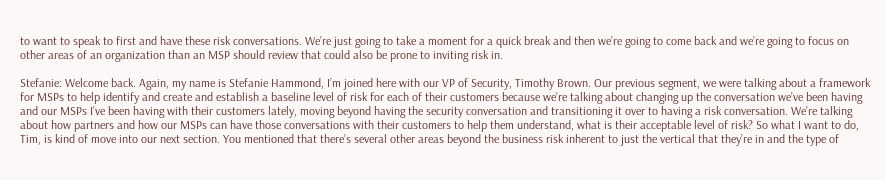to want to speak to first and have these risk conversations. We’re just going to take a moment for a quick break and then we’re going to come back and we’re going to focus on other areas of an organization than an MSP should review that could also be prone to inviting risk in.

Stefanie: Welcome back. Again, my name is Stefanie Hammond, I’m joined here with our VP of Security, Timothy Brown. Our previous segment, we were talking about a framework for MSPs to help identify and create and establish a baseline level of risk for each of their customers because we’re talking about changing up the conversation we’ve been having and our MSPs I’ve been having with their customers lately, moving beyond having the security conversation and transitioning it over to having a risk conversation. We’re talking about how partners and how our MSPs can have those conversations with their customers to help them understand, what is their acceptable level of risk? So what I want to do, Tim, is kind of move into our next section. You mentioned that there’s several other areas beyond the business risk inherent to just the vertical that they’re in and the type of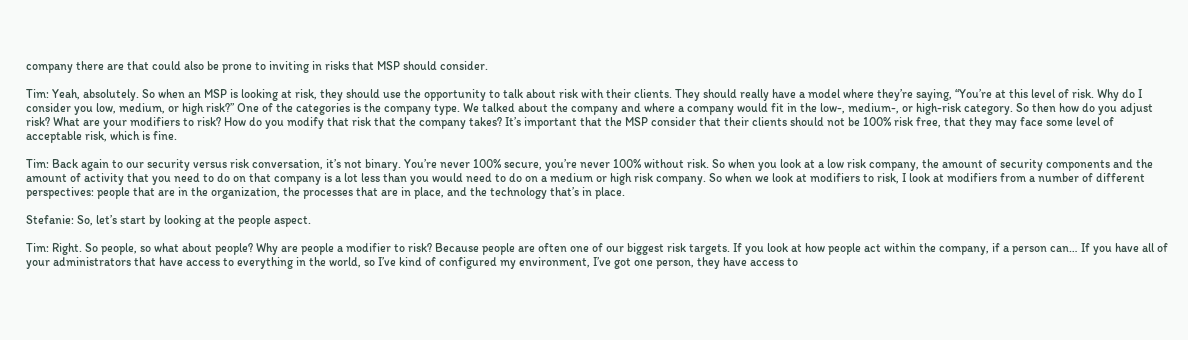company there are that could also be prone to inviting in risks that MSP should consider.

Tim: Yeah, absolutely. So when an MSP is looking at risk, they should use the opportunity to talk about risk with their clients. They should really have a model where they’re saying, “You’re at this level of risk. Why do I consider you low, medium, or high risk?” One of the categories is the company type. We talked about the company and where a company would fit in the low-, medium-, or high-risk category. So then how do you adjust risk? What are your modifiers to risk? How do you modify that risk that the company takes? It’s important that the MSP consider that their clients should not be 100% risk free, that they may face some level of acceptable risk, which is fine.

Tim: Back again to our security versus risk conversation, it’s not binary. You’re never 100% secure, you’re never 100% without risk. So when you look at a low risk company, the amount of security components and the amount of activity that you need to do on that company is a lot less than you would need to do on a medium or high risk company. So when we look at modifiers to risk, I look at modifiers from a number of different perspectives: people that are in the organization, the processes that are in place, and the technology that’s in place.

Stefanie: So, let’s start by looking at the people aspect.

Tim: Right. So people, so what about people? Why are people a modifier to risk? Because people are often one of our biggest risk targets. If you look at how people act within the company, if a person can… If you have all of your administrators that have access to everything in the world, so I’ve kind of configured my environment, I’ve got one person, they have access to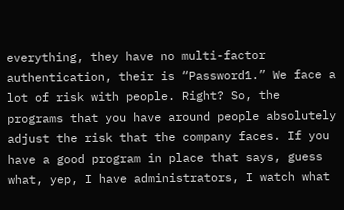everything, they have no multi-factor authentication, their is “Password1.” We face a lot of risk with people. Right? So, the programs that you have around people absolutely adjust the risk that the company faces. If you have a good program in place that says, guess what, yep, I have administrators, I watch what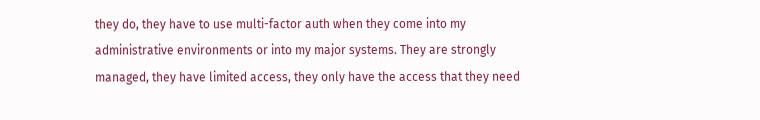they do, they have to use multi-factor auth when they come into my administrative environments or into my major systems. They are strongly managed, they have limited access, they only have the access that they need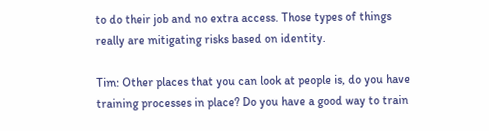to do their job and no extra access. Those types of things really are mitigating risks based on identity.

Tim: Other places that you can look at people is, do you have training processes in place? Do you have a good way to train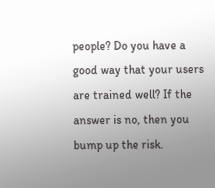people? Do you have a good way that your users are trained well? If the answer is no, then you bump up the risk.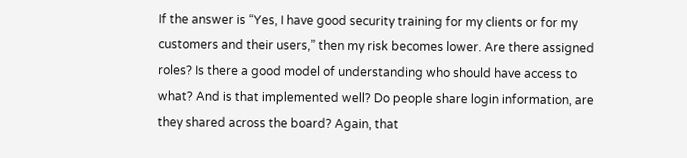If the answer is “Yes, I have good security training for my clients or for my customers and their users,” then my risk becomes lower. Are there assigned roles? Is there a good model of understanding who should have access to what? And is that implemented well? Do people share login information, are they shared across the board? Again, that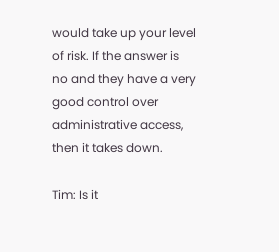would take up your level of risk. If the answer is no and they have a very good control over administrative access, then it takes down.

Tim: Is it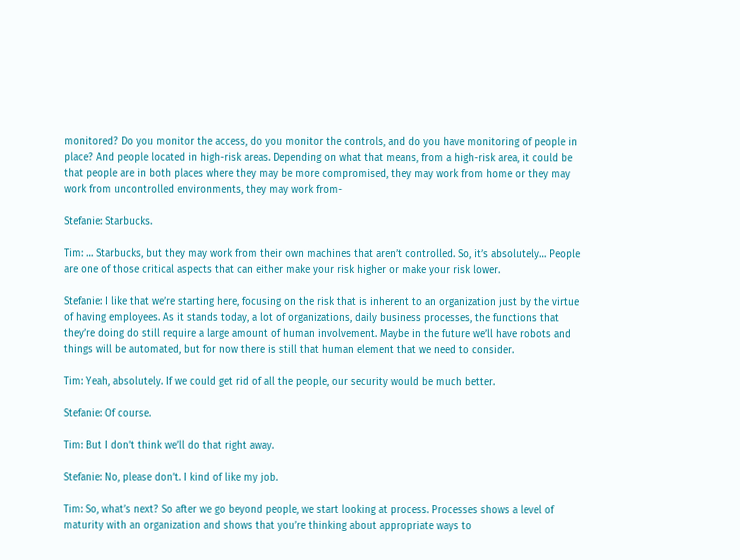monitored? Do you monitor the access, do you monitor the controls, and do you have monitoring of people in place? And people located in high-risk areas. Depending on what that means, from a high-risk area, it could be that people are in both places where they may be more compromised, they may work from home or they may work from uncontrolled environments, they may work from-

Stefanie: Starbucks.

Tim: … Starbucks, but they may work from their own machines that aren’t controlled. So, it’s absolutely… People are one of those critical aspects that can either make your risk higher or make your risk lower.

Stefanie: I like that we’re starting here, focusing on the risk that is inherent to an organization just by the virtue of having employees. As it stands today, a lot of organizations, daily business processes, the functions that they’re doing do still require a large amount of human involvement. Maybe in the future we’ll have robots and things will be automated, but for now there is still that human element that we need to consider.

Tim: Yeah, absolutely. If we could get rid of all the people, our security would be much better.

Stefanie: Of course.

Tim: But I don’t think we’ll do that right away.

Stefanie: No, please don’t. I kind of like my job.

Tim: So, what’s next? So after we go beyond people, we start looking at process. Processes shows a level of maturity with an organization and shows that you’re thinking about appropriate ways to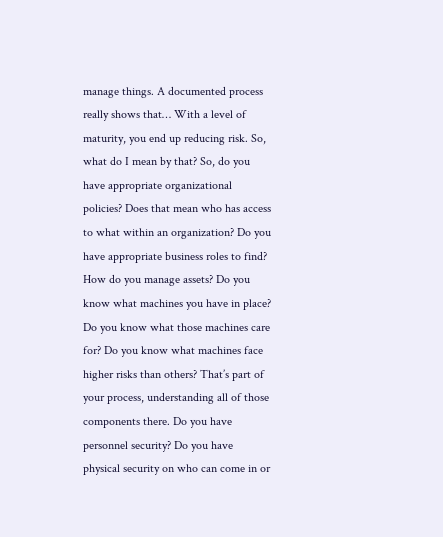manage things. A documented process really shows that… With a level of maturity, you end up reducing risk. So, what do I mean by that? So, do you have appropriate organizational policies? Does that mean who has access to what within an organization? Do you have appropriate business roles to find? How do you manage assets? Do you know what machines you have in place? Do you know what those machines care for? Do you know what machines face higher risks than others? That’s part of your process, understanding all of those components there. Do you have personnel security? Do you have physical security on who can come in or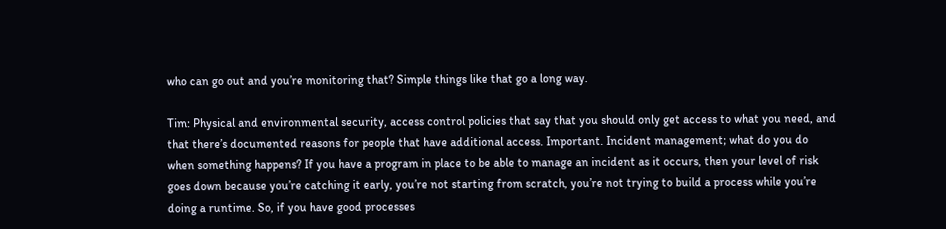who can go out and you’re monitoring that? Simple things like that go a long way.

Tim: Physical and environmental security, access control policies that say that you should only get access to what you need, and that there’s documented reasons for people that have additional access. Important. Incident management; what do you do when something happens? If you have a program in place to be able to manage an incident as it occurs, then your level of risk goes down because you’re catching it early, you’re not starting from scratch, you’re not trying to build a process while you’re doing a runtime. So, if you have good processes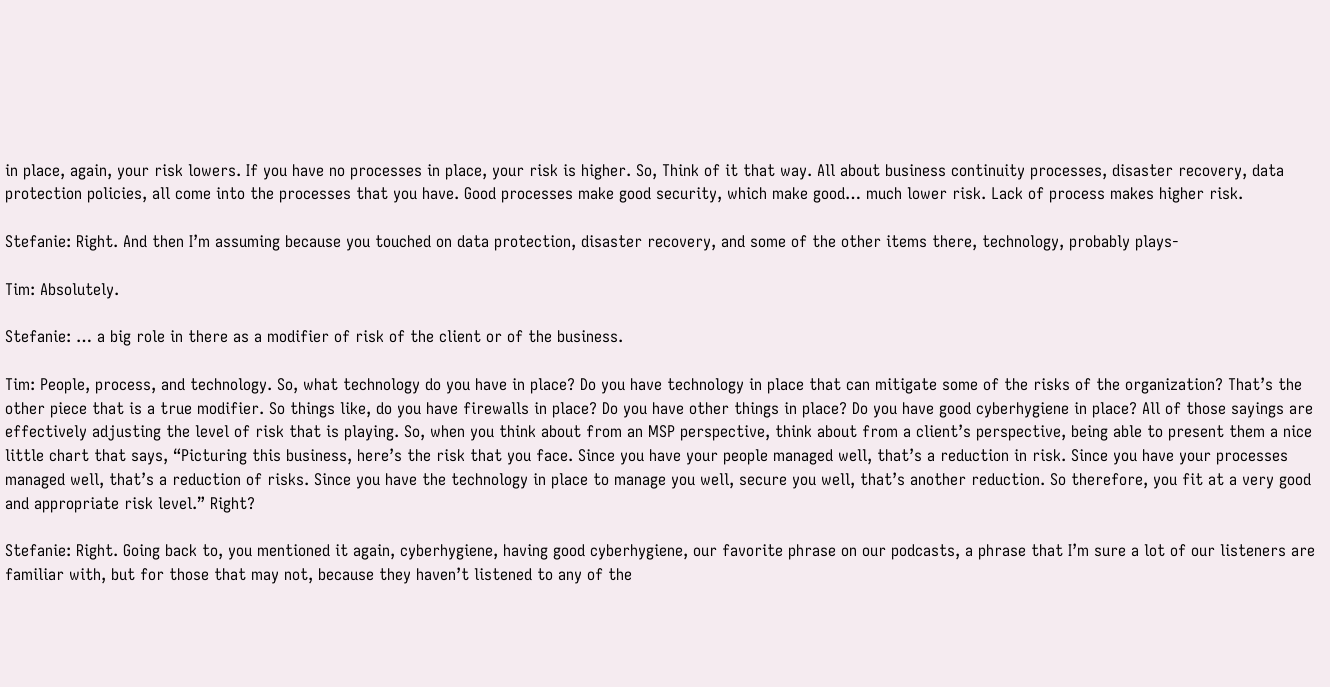in place, again, your risk lowers. If you have no processes in place, your risk is higher. So, Think of it that way. All about business continuity processes, disaster recovery, data protection policies, all come into the processes that you have. Good processes make good security, which make good… much lower risk. Lack of process makes higher risk.

Stefanie: Right. And then I’m assuming because you touched on data protection, disaster recovery, and some of the other items there, technology, probably plays-

Tim: Absolutely.

Stefanie: … a big role in there as a modifier of risk of the client or of the business.

Tim: People, process, and technology. So, what technology do you have in place? Do you have technology in place that can mitigate some of the risks of the organization? That’s the other piece that is a true modifier. So things like, do you have firewalls in place? Do you have other things in place? Do you have good cyberhygiene in place? All of those sayings are effectively adjusting the level of risk that is playing. So, when you think about from an MSP perspective, think about from a client’s perspective, being able to present them a nice little chart that says, “Picturing this business, here’s the risk that you face. Since you have your people managed well, that’s a reduction in risk. Since you have your processes managed well, that’s a reduction of risks. Since you have the technology in place to manage you well, secure you well, that’s another reduction. So therefore, you fit at a very good and appropriate risk level.” Right?

Stefanie: Right. Going back to, you mentioned it again, cyberhygiene, having good cyberhygiene, our favorite phrase on our podcasts, a phrase that I’m sure a lot of our listeners are familiar with, but for those that may not, because they haven’t listened to any of the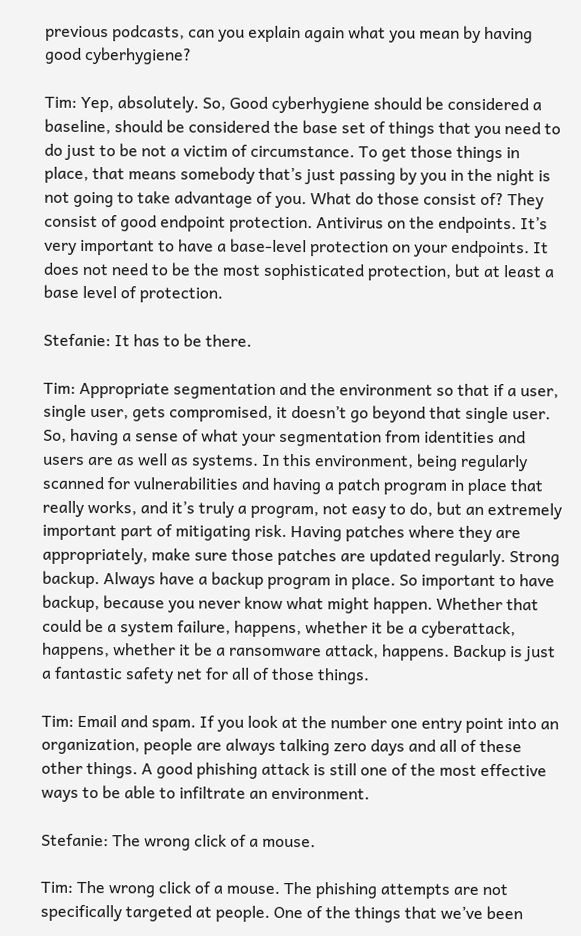previous podcasts, can you explain again what you mean by having good cyberhygiene?

Tim: Yep, absolutely. So, Good cyberhygiene should be considered a baseline, should be considered the base set of things that you need to do just to be not a victim of circumstance. To get those things in place, that means somebody that’s just passing by you in the night is not going to take advantage of you. What do those consist of? They consist of good endpoint protection. Antivirus on the endpoints. It’s very important to have a base-level protection on your endpoints. It does not need to be the most sophisticated protection, but at least a base level of protection.

Stefanie: It has to be there.

Tim: Appropriate segmentation and the environment so that if a user, single user, gets compromised, it doesn’t go beyond that single user. So, having a sense of what your segmentation from identities and users are as well as systems. In this environment, being regularly scanned for vulnerabilities and having a patch program in place that really works, and it’s truly a program, not easy to do, but an extremely important part of mitigating risk. Having patches where they are appropriately, make sure those patches are updated regularly. Strong backup. Always have a backup program in place. So important to have backup, because you never know what might happen. Whether that could be a system failure, happens, whether it be a cyberattack, happens, whether it be a ransomware attack, happens. Backup is just a fantastic safety net for all of those things.

Tim: Email and spam. If you look at the number one entry point into an organization, people are always talking zero days and all of these other things. A good phishing attack is still one of the most effective ways to be able to infiltrate an environment.

Stefanie: The wrong click of a mouse.

Tim: The wrong click of a mouse. The phishing attempts are not specifically targeted at people. One of the things that we’ve been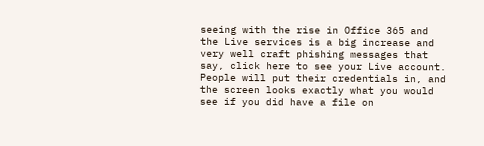seeing with the rise in Office 365 and the Live services is a big increase and very well craft phishing messages that say, click here to see your Live account. People will put their credentials in, and the screen looks exactly what you would see if you did have a file on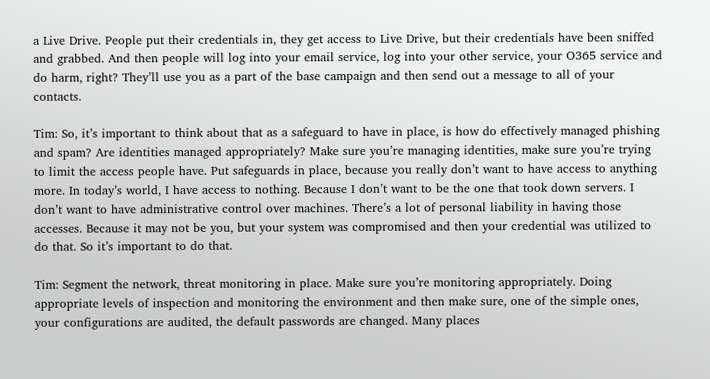a Live Drive. People put their credentials in, they get access to Live Drive, but their credentials have been sniffed and grabbed. And then people will log into your email service, log into your other service, your O365 service and do harm, right? They’ll use you as a part of the base campaign and then send out a message to all of your contacts.

Tim: So, it’s important to think about that as a safeguard to have in place, is how do effectively managed phishing and spam? Are identities managed appropriately? Make sure you’re managing identities, make sure you’re trying to limit the access people have. Put safeguards in place, because you really don’t want to have access to anything more. In today’s world, I have access to nothing. Because I don’t want to be the one that took down servers. I don’t want to have administrative control over machines. There’s a lot of personal liability in having those accesses. Because it may not be you, but your system was compromised and then your credential was utilized to do that. So it’s important to do that.

Tim: Segment the network, threat monitoring in place. Make sure you’re monitoring appropriately. Doing appropriate levels of inspection and monitoring the environment and then make sure, one of the simple ones, your configurations are audited, the default passwords are changed. Many places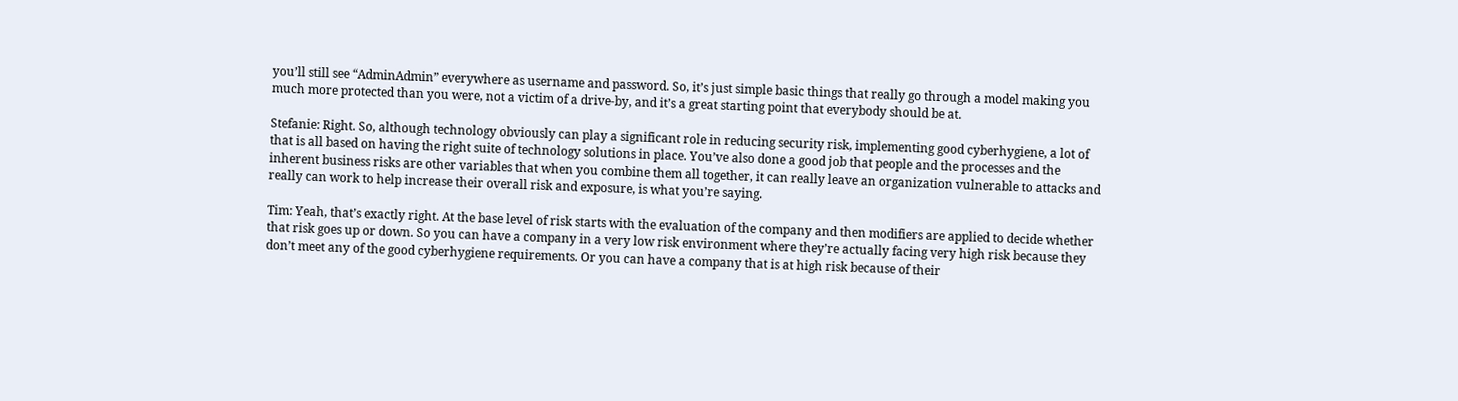you’ll still see “AdminAdmin” everywhere as username and password. So, it’s just simple basic things that really go through a model making you much more protected than you were, not a victim of a drive-by, and it’s a great starting point that everybody should be at.

Stefanie: Right. So, although technology obviously can play a significant role in reducing security risk, implementing good cyberhygiene, a lot of that is all based on having the right suite of technology solutions in place. You’ve also done a good job that people and the processes and the inherent business risks are other variables that when you combine them all together, it can really leave an organization vulnerable to attacks and really can work to help increase their overall risk and exposure, is what you’re saying.

Tim: Yeah, that’s exactly right. At the base level of risk starts with the evaluation of the company and then modifiers are applied to decide whether that risk goes up or down. So you can have a company in a very low risk environment where they’re actually facing very high risk because they don’t meet any of the good cyberhygiene requirements. Or you can have a company that is at high risk because of their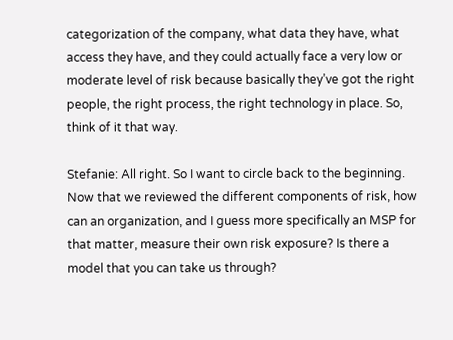categorization of the company, what data they have, what access they have, and they could actually face a very low or moderate level of risk because basically they’ve got the right people, the right process, the right technology in place. So, think of it that way.

Stefanie: All right. So I want to circle back to the beginning. Now that we reviewed the different components of risk, how can an organization, and I guess more specifically an MSP for that matter, measure their own risk exposure? Is there a model that you can take us through?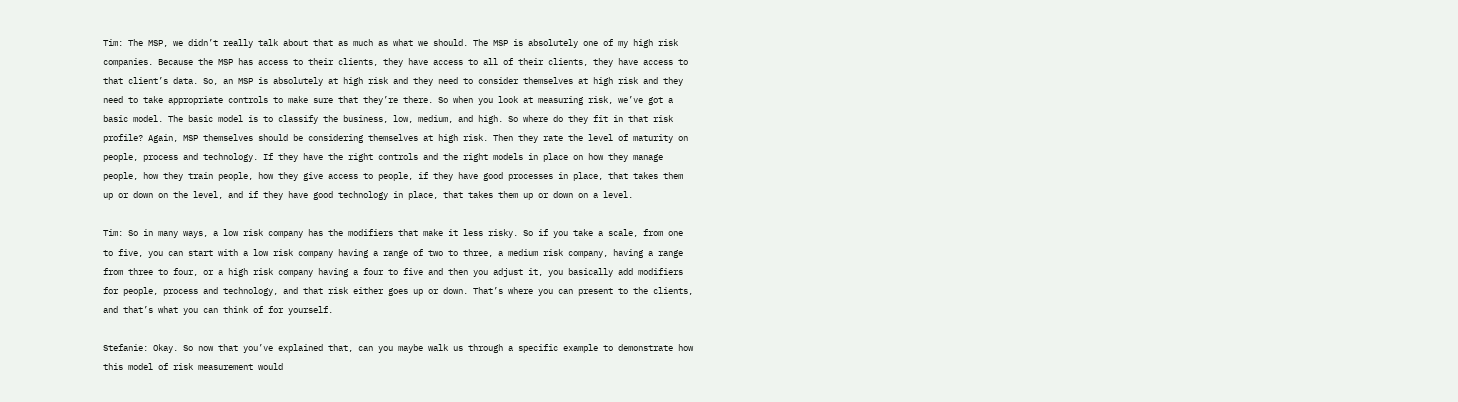Tim: The MSP, we didn’t really talk about that as much as what we should. The MSP is absolutely one of my high risk companies. Because the MSP has access to their clients, they have access to all of their clients, they have access to that client’s data. So, an MSP is absolutely at high risk and they need to consider themselves at high risk and they need to take appropriate controls to make sure that they’re there. So when you look at measuring risk, we’ve got a basic model. The basic model is to classify the business, low, medium, and high. So where do they fit in that risk profile? Again, MSP themselves should be considering themselves at high risk. Then they rate the level of maturity on people, process and technology. If they have the right controls and the right models in place on how they manage people, how they train people, how they give access to people, if they have good processes in place, that takes them up or down on the level, and if they have good technology in place, that takes them up or down on a level.

Tim: So in many ways, a low risk company has the modifiers that make it less risky. So if you take a scale, from one to five, you can start with a low risk company having a range of two to three, a medium risk company, having a range from three to four, or a high risk company having a four to five and then you adjust it, you basically add modifiers for people, process and technology, and that risk either goes up or down. That’s where you can present to the clients, and that’s what you can think of for yourself.

Stefanie: Okay. So now that you’ve explained that, can you maybe walk us through a specific example to demonstrate how this model of risk measurement would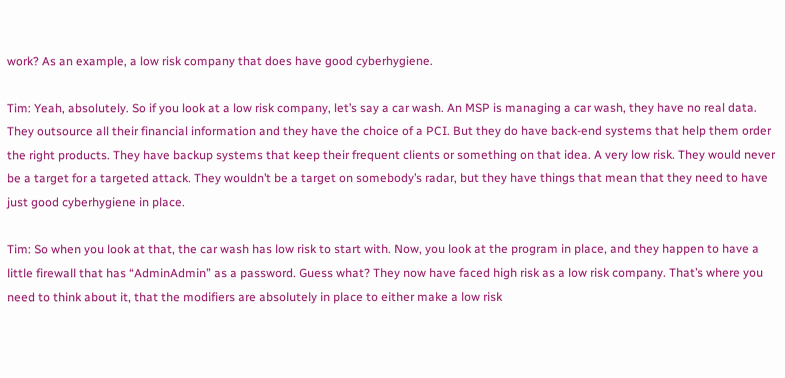work? As an example, a low risk company that does have good cyberhygiene.

Tim: Yeah, absolutely. So if you look at a low risk company, let’s say a car wash. An MSP is managing a car wash, they have no real data. They outsource all their financial information and they have the choice of a PCI. But they do have back-end systems that help them order the right products. They have backup systems that keep their frequent clients or something on that idea. A very low risk. They would never be a target for a targeted attack. They wouldn’t be a target on somebody’s radar, but they have things that mean that they need to have just good cyberhygiene in place.

Tim: So when you look at that, the car wash has low risk to start with. Now, you look at the program in place, and they happen to have a little firewall that has “AdminAdmin” as a password. Guess what? They now have faced high risk as a low risk company. That’s where you need to think about it, that the modifiers are absolutely in place to either make a low risk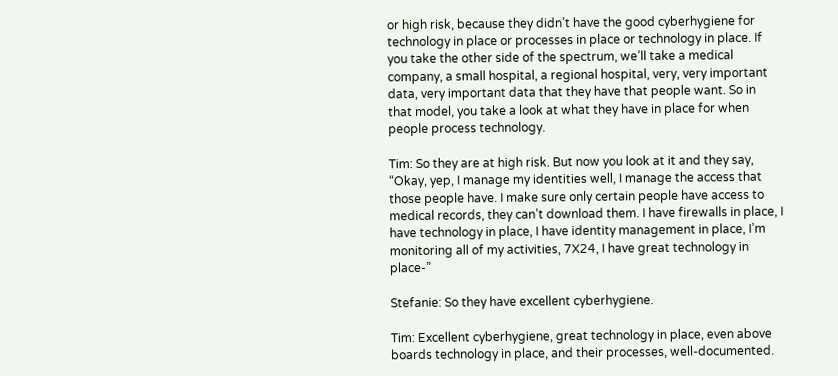or high risk, because they didn’t have the good cyberhygiene for technology in place or processes in place or technology in place. If you take the other side of the spectrum, we’ll take a medical company, a small hospital, a regional hospital, very, very important data, very important data that they have that people want. So in that model, you take a look at what they have in place for when people process technology.

Tim: So they are at high risk. But now you look at it and they say, “Okay, yep, I manage my identities well, I manage the access that those people have. I make sure only certain people have access to medical records, they can’t download them. I have firewalls in place, I have technology in place, I have identity management in place, I’m monitoring all of my activities, 7X24, I have great technology in place-”

Stefanie: So they have excellent cyberhygiene.

Tim: Excellent cyberhygiene, great technology in place, even above boards technology in place, and their processes, well-documented.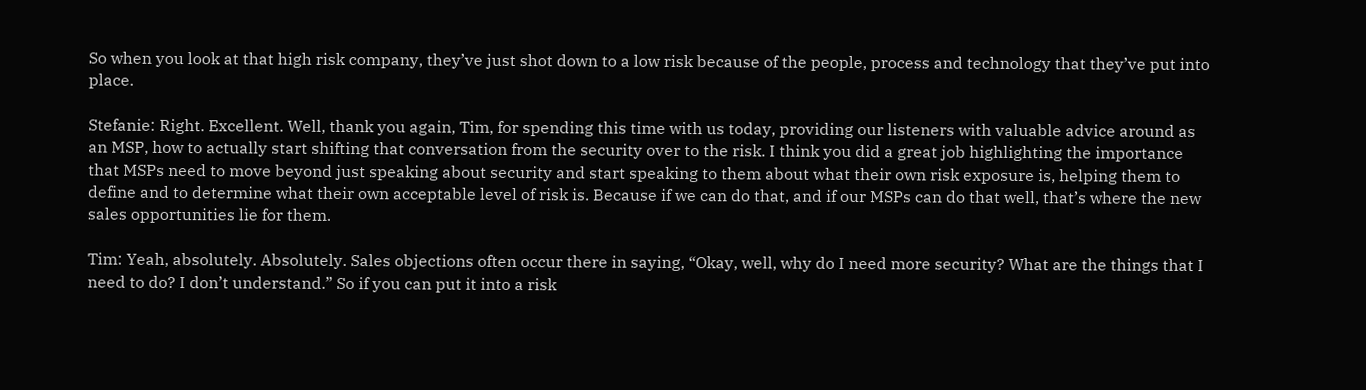So when you look at that high risk company, they’ve just shot down to a low risk because of the people, process and technology that they’ve put into place.

Stefanie: Right. Excellent. Well, thank you again, Tim, for spending this time with us today, providing our listeners with valuable advice around as an MSP, how to actually start shifting that conversation from the security over to the risk. I think you did a great job highlighting the importance that MSPs need to move beyond just speaking about security and start speaking to them about what their own risk exposure is, helping them to define and to determine what their own acceptable level of risk is. Because if we can do that, and if our MSPs can do that well, that’s where the new sales opportunities lie for them.

Tim: Yeah, absolutely. Absolutely. Sales objections often occur there in saying, “Okay, well, why do I need more security? What are the things that I need to do? I don’t understand.” So if you can put it into a risk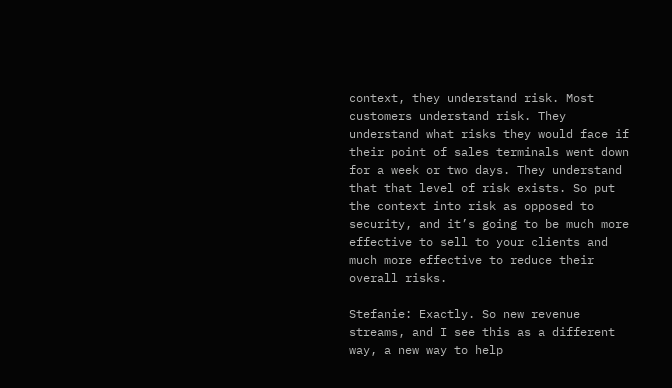context, they understand risk. Most customers understand risk. They understand what risks they would face if their point of sales terminals went down for a week or two days. They understand that that level of risk exists. So put the context into risk as opposed to security, and it’s going to be much more effective to sell to your clients and much more effective to reduce their overall risks.

Stefanie: Exactly. So new revenue streams, and I see this as a different way, a new way to help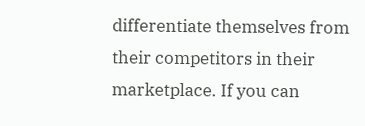differentiate themselves from their competitors in their marketplace. If you can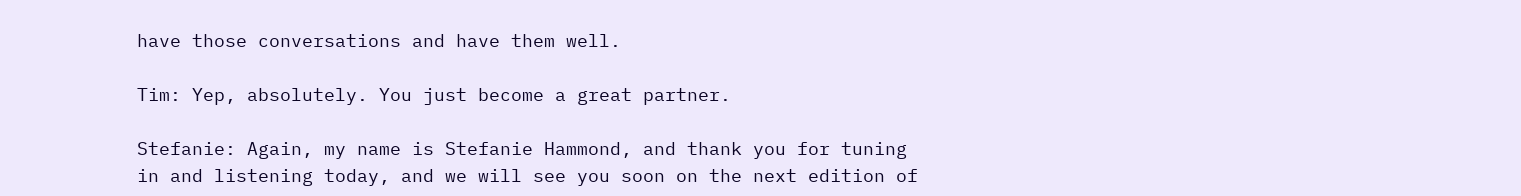have those conversations and have them well.

Tim: Yep, absolutely. You just become a great partner.

Stefanie: Again, my name is Stefanie Hammond, and thank you for tuning in and listening today, and we will see you soon on the next edition of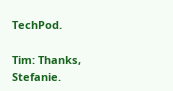TechPod.

Tim: Thanks, Stefanie.